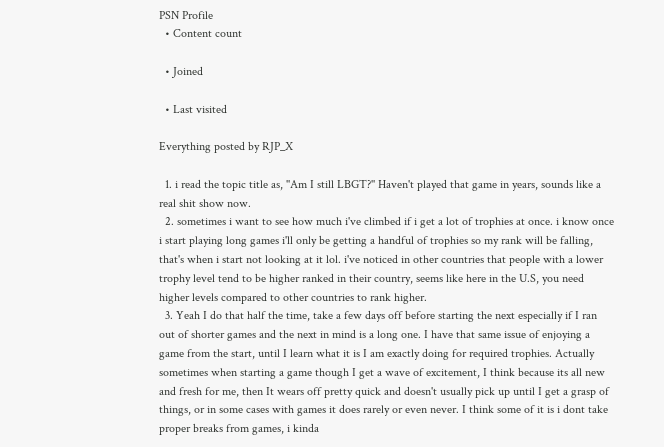PSN Profile
  • Content count

  • Joined

  • Last visited

Everything posted by RJP_X

  1. i read the topic title as, ''Am I still LBGT?'' Haven't played that game in years, sounds like a real shit show now.
  2. sometimes i want to see how much i've climbed if i get a lot of trophies at once. i know once i start playing long games i'll only be getting a handful of trophies so my rank will be falling, that's when i start not looking at it lol. i've noticed in other countries that people with a lower trophy level tend to be higher ranked in their country, seems like here in the U.S, you need higher levels compared to other countries to rank higher.
  3. Yeah I do that half the time, take a few days off before starting the next especially if I ran out of shorter games and the next in mind is a long one. I have that same issue of enjoying a game from the start, until I learn what it is I am exactly doing for required trophies. Actually sometimes when starting a game though I get a wave of excitement, I think because its all new and fresh for me, then It wears off pretty quick and doesn't usually pick up until I get a grasp of things, or in some cases with games it does rarely or even never. I think some of it is i dont take proper breaks from games, i kinda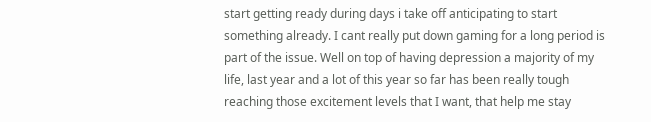start getting ready during days i take off anticipating to start something already. I cant really put down gaming for a long period is part of the issue. Well on top of having depression a majority of my life, last year and a lot of this year so far has been really tough reaching those excitement levels that I want, that help me stay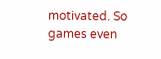motivated. So games even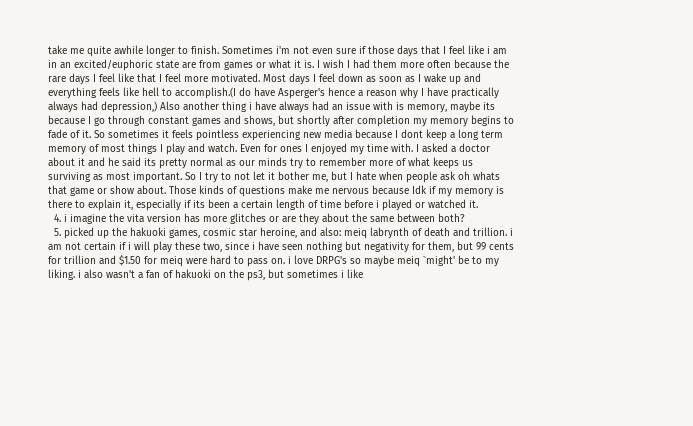take me quite awhile longer to finish. Sometimes i'm not even sure if those days that I feel like i am in an excited/euphoric state are from games or what it is. I wish I had them more often because the rare days I feel like that I feel more motivated. Most days I feel down as soon as I wake up and everything feels like hell to accomplish.(I do have Asperger's hence a reason why I have practically always had depression,) Also another thing i have always had an issue with is memory, maybe its because I go through constant games and shows, but shortly after completion my memory begins to fade of it. So sometimes it feels pointless experiencing new media because I dont keep a long term memory of most things I play and watch. Even for ones I enjoyed my time with. I asked a doctor about it and he said its pretty normal as our minds try to remember more of what keeps us surviving as most important. So I try to not let it bother me, but I hate when people ask oh whats that game or show about. Those kinds of questions make me nervous because Idk if my memory is there to explain it, especially if its been a certain length of time before i played or watched it.
  4. i imagine the vita version has more glitches or are they about the same between both?
  5. picked up the hakuoki games, cosmic star heroine, and also: meiq labrynth of death and trillion. i am not certain if i will play these two, since i have seen nothing but negativity for them, but 99 cents for trillion and $1.50 for meiq were hard to pass on. i love DRPG's so maybe meiq `might' be to my liking. i also wasn't a fan of hakuoki on the ps3, but sometimes i like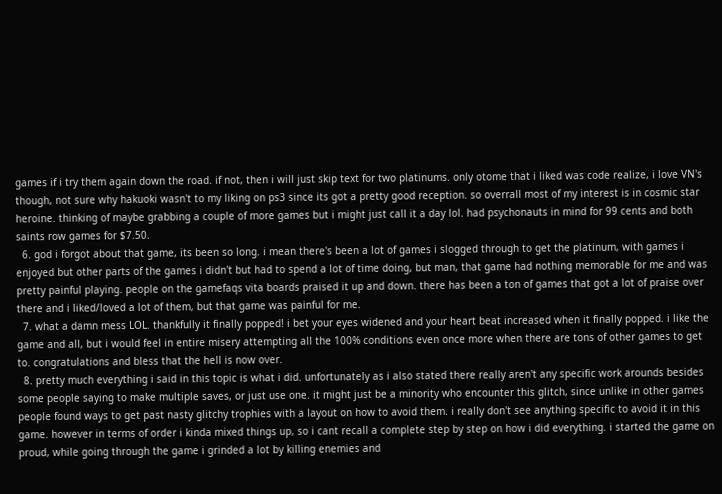games if i try them again down the road. if not, then i will just skip text for two platinums. only otome that i liked was code realize, i love VN's though, not sure why hakuoki wasn't to my liking on ps3 since its got a pretty good reception. so overrall most of my interest is in cosmic star heroine. thinking of maybe grabbing a couple of more games but i might just call it a day lol. had psychonauts in mind for 99 cents and both saints row games for $7.50.
  6. god i forgot about that game, its been so long. i mean there's been a lot of games i slogged through to get the platinum, with games i enjoyed but other parts of the games i didn't but had to spend a lot of time doing, but man, that game had nothing memorable for me and was pretty painful playing. people on the gamefaqs vita boards praised it up and down. there has been a ton of games that got a lot of praise over there and i liked/loved a lot of them, but that game was painful for me.
  7. what a damn mess LOL. thankfully it finally popped! i bet your eyes widened and your heart beat increased when it finally popped. i like the game and all, but i would feel in entire misery attempting all the 100% conditions even once more when there are tons of other games to get to. congratulations and bless that the hell is now over.
  8. pretty much everything i said in this topic is what i did. unfortunately as i also stated there really aren't any specific work arounds besides some people saying to make multiple saves, or just use one. it might just be a minority who encounter this glitch, since unlike in other games people found ways to get past nasty glitchy trophies with a layout on how to avoid them. i really don't see anything specific to avoid it in this game. however in terms of order i kinda mixed things up, so i cant recall a complete step by step on how i did everything. i started the game on proud, while going through the game i grinded a lot by killing enemies and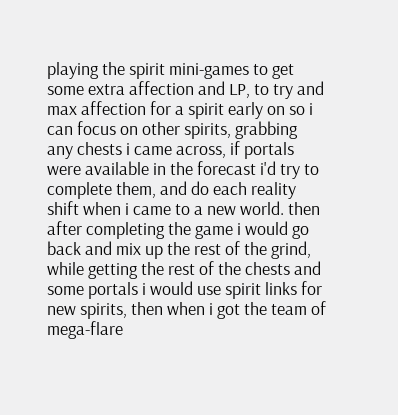playing the spirit mini-games to get some extra affection and LP, to try and max affection for a spirit early on so i can focus on other spirits, grabbing any chests i came across, if portals were available in the forecast i'd try to complete them, and do each reality shift when i came to a new world. then after completing the game i would go back and mix up the rest of the grind, while getting the rest of the chests and some portals i would use spirit links for new spirits, then when i got the team of mega-flare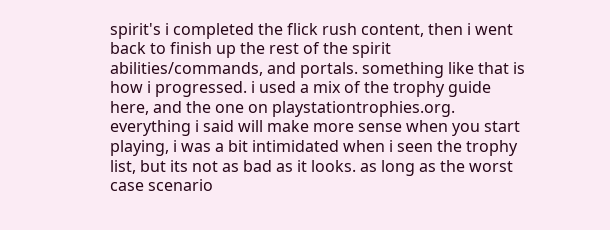spirit's i completed the flick rush content, then i went back to finish up the rest of the spirit abilities/commands, and portals. something like that is how i progressed. i used a mix of the trophy guide here, and the one on playstationtrophies.org. everything i said will make more sense when you start playing, i was a bit intimidated when i seen the trophy list, but its not as bad as it looks. as long as the worst case scenario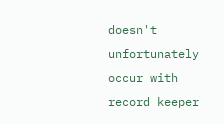doesn't unfortunately occur with record keeper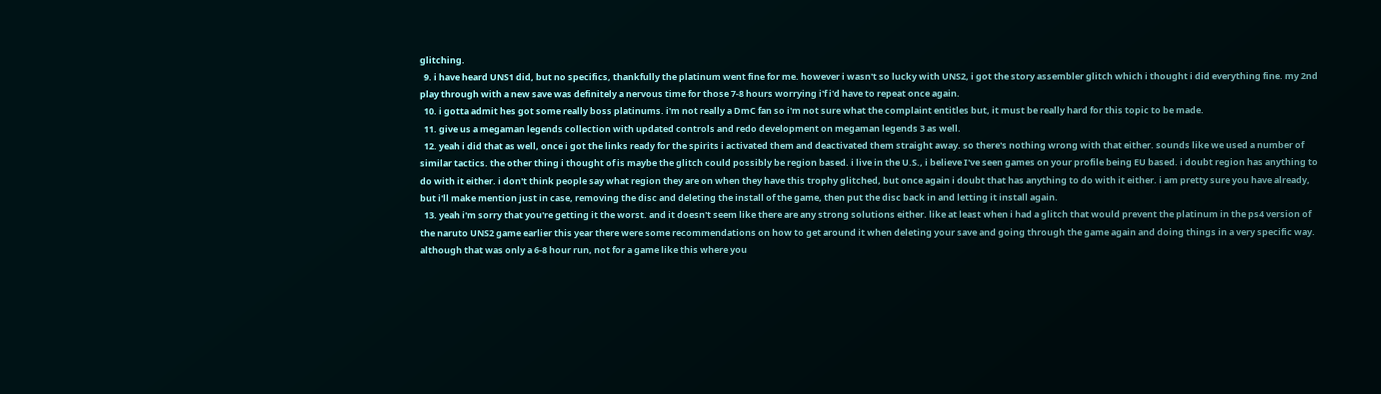glitching.
  9. i have heard UNS1 did, but no specifics, thankfully the platinum went fine for me. however i wasn't so lucky with UNS2, i got the story assembler glitch which i thought i did everything fine. my 2nd play through with a new save was definitely a nervous time for those 7-8 hours worrying i'f i'd have to repeat once again.
  10. i gotta admit hes got some really boss platinums. i'm not really a DmC fan so i'm not sure what the complaint entitles but, it must be really hard for this topic to be made.
  11. give us a megaman legends collection with updated controls and redo development on megaman legends 3 as well.
  12. yeah i did that as well, once i got the links ready for the spirits i activated them and deactivated them straight away. so there's nothing wrong with that either. sounds like we used a number of similar tactics. the other thing i thought of is maybe the glitch could possibly be region based. i live in the U.S., i believe I've seen games on your profile being EU based. i doubt region has anything to do with it either. i don't think people say what region they are on when they have this trophy glitched, but once again i doubt that has anything to do with it either. i am pretty sure you have already, but i'll make mention just in case, removing the disc and deleting the install of the game, then put the disc back in and letting it install again.
  13. yeah i'm sorry that you're getting it the worst. and it doesn't seem like there are any strong solutions either. like at least when i had a glitch that would prevent the platinum in the ps4 version of the naruto UNS2 game earlier this year there were some recommendations on how to get around it when deleting your save and going through the game again and doing things in a very specific way. although that was only a 6-8 hour run, not for a game like this where you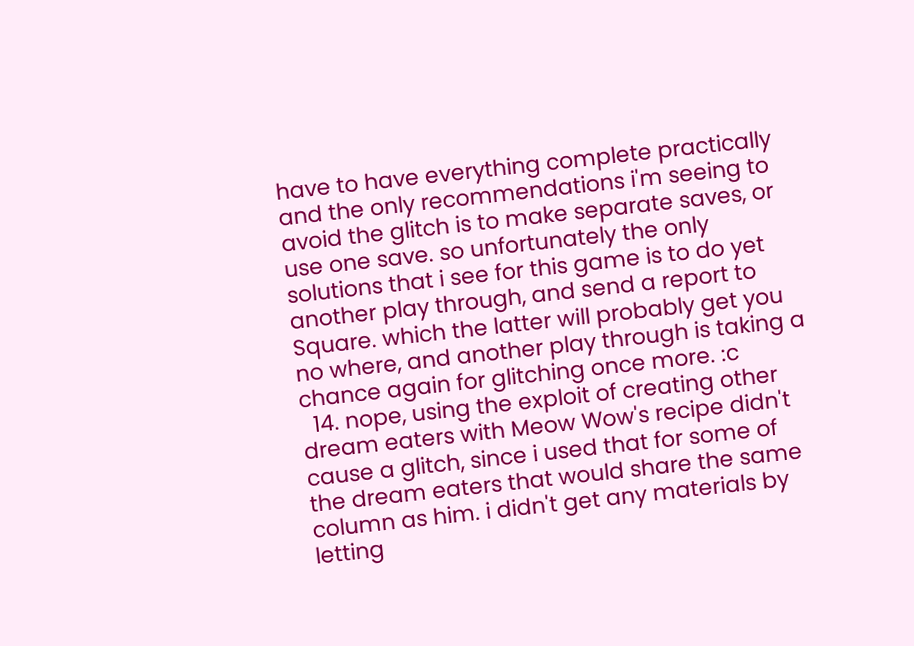have to have everything complete practically and the only recommendations i'm seeing to avoid the glitch is to make separate saves, or use one save. so unfortunately the only solutions that i see for this game is to do yet another play through, and send a report to Square. which the latter will probably get you no where, and another play through is taking a chance again for glitching once more. :c
  14. nope, using the exploit of creating other dream eaters with Meow Wow's recipe didn't cause a glitch, since i used that for some of the dream eaters that would share the same column as him. i didn't get any materials by letting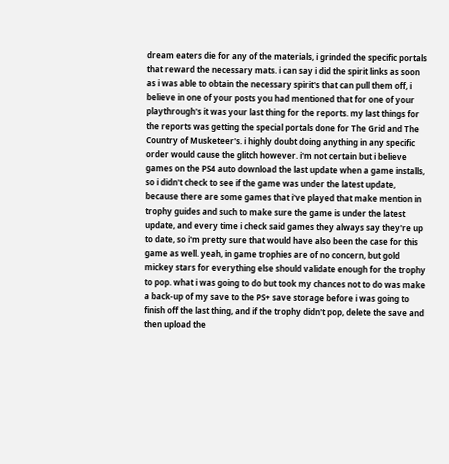dream eaters die for any of the materials, i grinded the specific portals that reward the necessary mats. i can say i did the spirit links as soon as i was able to obtain the necessary spirit's that can pull them off, i believe in one of your posts you had mentioned that for one of your playthrough's it was your last thing for the reports. my last things for the reports was getting the special portals done for The Grid and The Country of Musketeer's. i highly doubt doing anything in any specific order would cause the glitch however. i'm not certain but i believe games on the PS4 auto download the last update when a game installs, so i didn't check to see if the game was under the latest update, because there are some games that i've played that make mention in trophy guides and such to make sure the game is under the latest update, and every time i check said games they always say they're up to date, so i'm pretty sure that would have also been the case for this game as well. yeah, in game trophies are of no concern, but gold mickey stars for everything else should validate enough for the trophy to pop. what i was going to do but took my chances not to do was make a back-up of my save to the PS+ save storage before i was going to finish off the last thing, and if the trophy didn't pop, delete the save and then upload the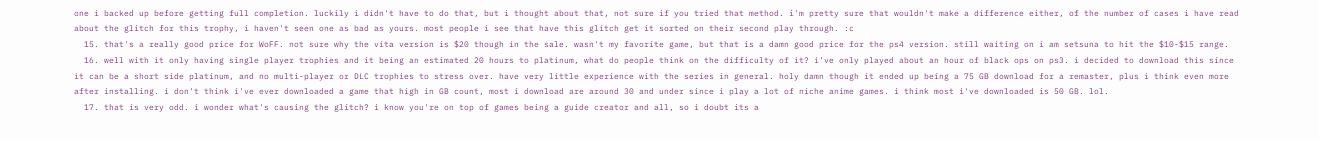one i backed up before getting full completion. luckily i didn't have to do that, but i thought about that, not sure if you tried that method. i'm pretty sure that wouldn't make a difference either, of the number of cases i have read about the glitch for this trophy, i haven't seen one as bad as yours. most people i see that have this glitch get it sorted on their second play through. :c
  15. that's a really good price for WoFF. not sure why the vita version is $20 though in the sale. wasn't my favorite game, but that is a damn good price for the ps4 version. still waiting on i am setsuna to hit the $10-$15 range.
  16. well with it only having single player trophies and it being an estimated 20 hours to platinum, what do people think on the difficulty of it? i've only played about an hour of black ops on ps3. i decided to download this since it can be a short side platinum, and no multi-player or DLC trophies to stress over. have very little experience with the series in general. holy damn though it ended up being a 75 GB download for a remaster, plus i think even more after installing. i don't think i've ever downloaded a game that high in GB count, most i download are around 30 and under since i play a lot of niche anime games. i think most i've downloaded is 50 GB. lol.
  17. that is very odd. i wonder what's causing the glitch? i know you're on top of games being a guide creator and all, so i doubt its a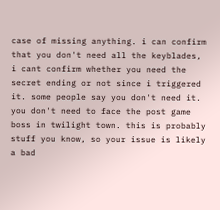case of missing anything. i can confirm that you don't need all the keyblades, i cant confirm whether you need the secret ending or not since i triggered it. some people say you don't need it. you don't need to face the post game boss in twilight town. this is probably stuff you know, so your issue is likely a bad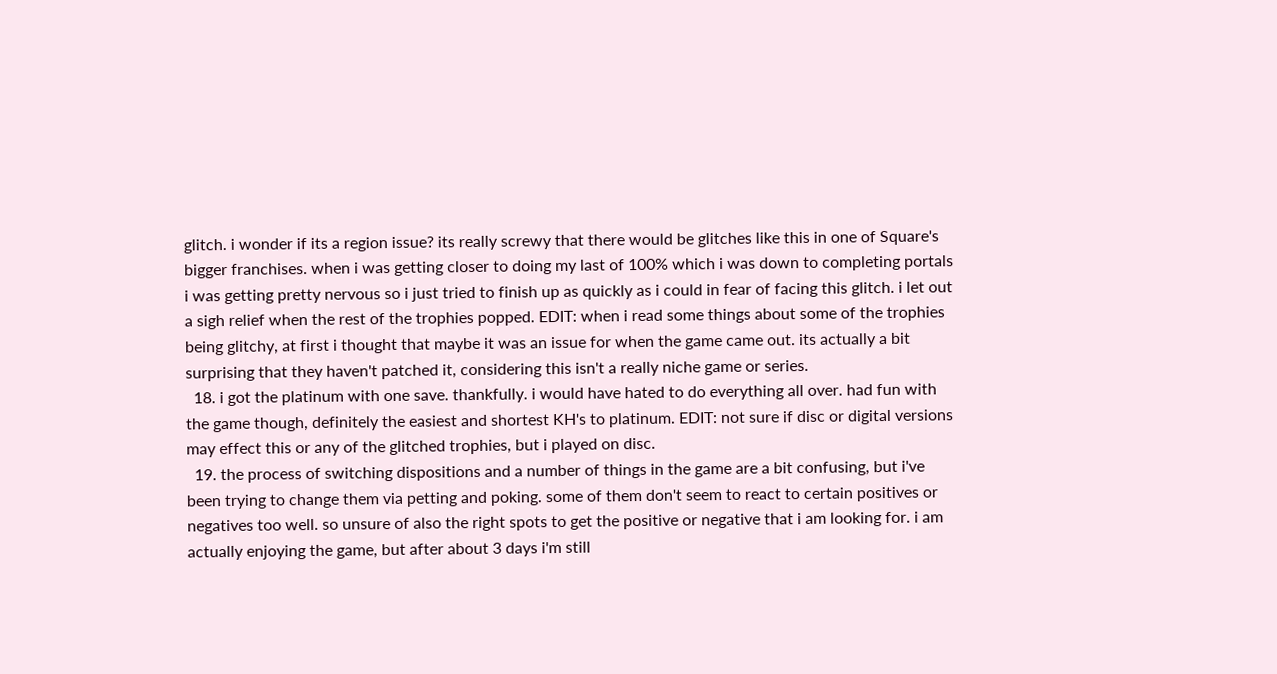glitch. i wonder if its a region issue? its really screwy that there would be glitches like this in one of Square's bigger franchises. when i was getting closer to doing my last of 100% which i was down to completing portals i was getting pretty nervous so i just tried to finish up as quickly as i could in fear of facing this glitch. i let out a sigh relief when the rest of the trophies popped. EDIT: when i read some things about some of the trophies being glitchy, at first i thought that maybe it was an issue for when the game came out. its actually a bit surprising that they haven't patched it, considering this isn't a really niche game or series.
  18. i got the platinum with one save. thankfully. i would have hated to do everything all over. had fun with the game though, definitely the easiest and shortest KH's to platinum. EDIT: not sure if disc or digital versions may effect this or any of the glitched trophies, but i played on disc.
  19. the process of switching dispositions and a number of things in the game are a bit confusing, but i've been trying to change them via petting and poking. some of them don't seem to react to certain positives or negatives too well. so unsure of also the right spots to get the positive or negative that i am looking for. i am actually enjoying the game, but after about 3 days i'm still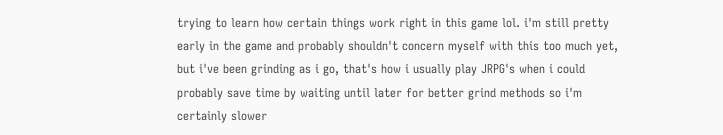trying to learn how certain things work right in this game lol. i'm still pretty early in the game and probably shouldn't concern myself with this too much yet, but i've been grinding as i go, that's how i usually play JRPG's when i could probably save time by waiting until later for better grind methods so i'm certainly slower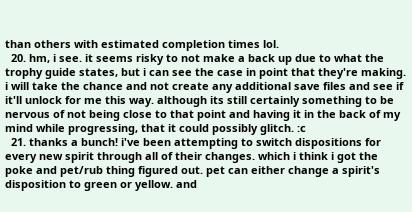than others with estimated completion times lol.
  20. hm, i see. it seems risky to not make a back up due to what the trophy guide states, but i can see the case in point that they're making. i will take the chance and not create any additional save files and see if it'll unlock for me this way. although its still certainly something to be nervous of not being close to that point and having it in the back of my mind while progressing, that it could possibly glitch. :c
  21. thanks a bunch! i've been attempting to switch dispositions for every new spirit through all of their changes. which i think i got the poke and pet/rub thing figured out. pet can either change a spirit's disposition to green or yellow. and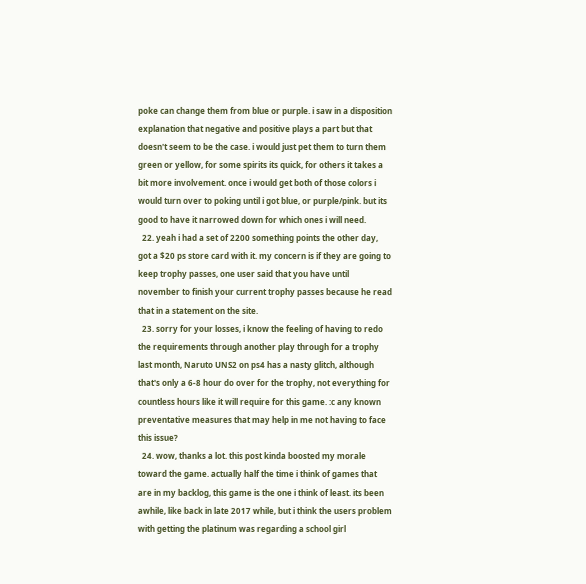poke can change them from blue or purple. i saw in a disposition explanation that negative and positive plays a part but that doesn't seem to be the case. i would just pet them to turn them green or yellow, for some spirits its quick, for others it takes a bit more involvement. once i would get both of those colors i would turn over to poking until i got blue, or purple/pink. but its good to have it narrowed down for which ones i will need.
  22. yeah i had a set of 2200 something points the other day, got a $20 ps store card with it. my concern is if they are going to keep trophy passes, one user said that you have until november to finish your current trophy passes because he read that in a statement on the site.
  23. sorry for your losses, i know the feeling of having to redo the requirements through another play through for a trophy last month, Naruto UNS2 on ps4 has a nasty glitch, although that's only a 6-8 hour do over for the trophy, not everything for countless hours like it will require for this game. :c any known preventative measures that may help in me not having to face this issue?
  24. wow, thanks a lot. this post kinda boosted my morale toward the game. actually half the time i think of games that are in my backlog, this game is the one i think of least. its been awhile, like back in late 2017 while, but i think the users problem with getting the platinum was regarding a school girl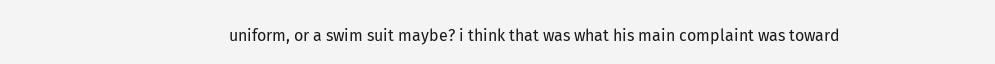uniform, or a swim suit maybe? i think that was what his main complaint was toward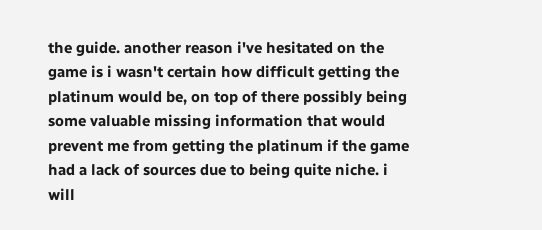the guide. another reason i've hesitated on the game is i wasn't certain how difficult getting the platinum would be, on top of there possibly being some valuable missing information that would prevent me from getting the platinum if the game had a lack of sources due to being quite niche. i will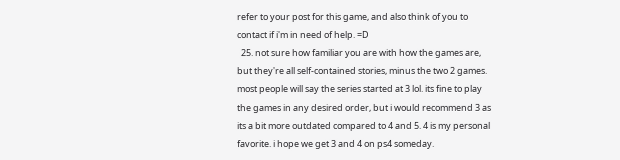refer to your post for this game, and also think of you to contact if i'm in need of help. =D
  25. not sure how familiar you are with how the games are, but they're all self-contained stories, minus the two 2 games. most people will say the series started at 3 lol. its fine to play the games in any desired order, but i would recommend 3 as its a bit more outdated compared to 4 and 5. 4 is my personal favorite. i hope we get 3 and 4 on ps4 someday.